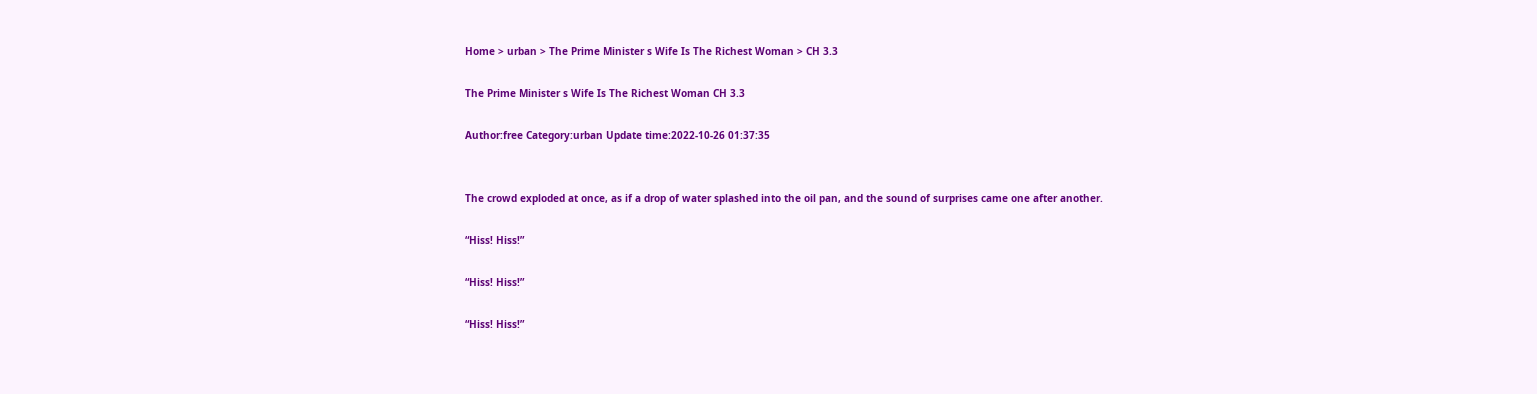Home > urban > The Prime Minister s Wife Is The Richest Woman > CH 3.3

The Prime Minister s Wife Is The Richest Woman CH 3.3

Author:free Category:urban Update time:2022-10-26 01:37:35


The crowd exploded at once, as if a drop of water splashed into the oil pan, and the sound of surprises came one after another.

“Hiss! Hiss!”

“Hiss! Hiss!”

“Hiss! Hiss!”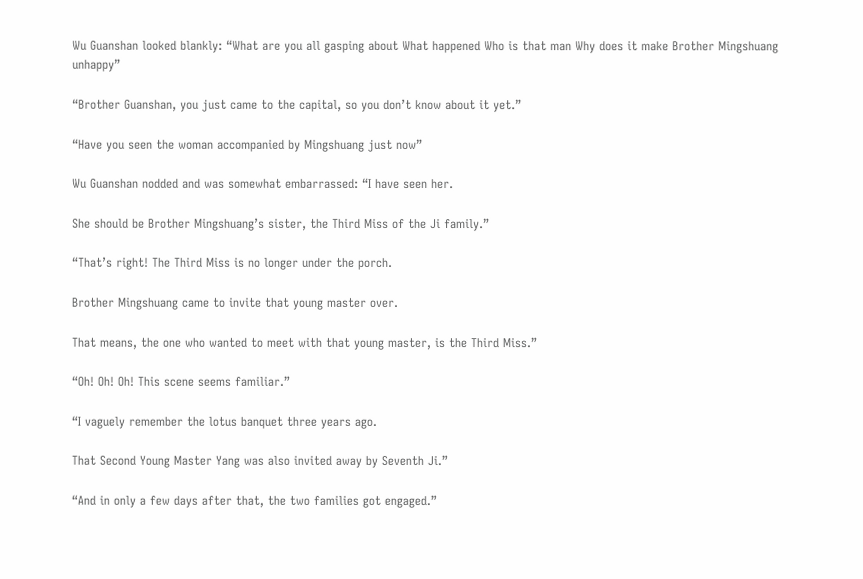Wu Guanshan looked blankly: “What are you all gasping about What happened Who is that man Why does it make Brother Mingshuang unhappy”

“Brother Guanshan, you just came to the capital, so you don’t know about it yet.”

“Have you seen the woman accompanied by Mingshuang just now”

Wu Guanshan nodded and was somewhat embarrassed: “I have seen her.

She should be Brother Mingshuang’s sister, the Third Miss of the Ji family.”

“That’s right! The Third Miss is no longer under the porch.

Brother Mingshuang came to invite that young master over.

That means, the one who wanted to meet with that young master, is the Third Miss.”

“Oh! Oh! Oh! This scene seems familiar.”

“I vaguely remember the lotus banquet three years ago.

That Second Young Master Yang was also invited away by Seventh Ji.”

“And in only a few days after that, the two families got engaged.”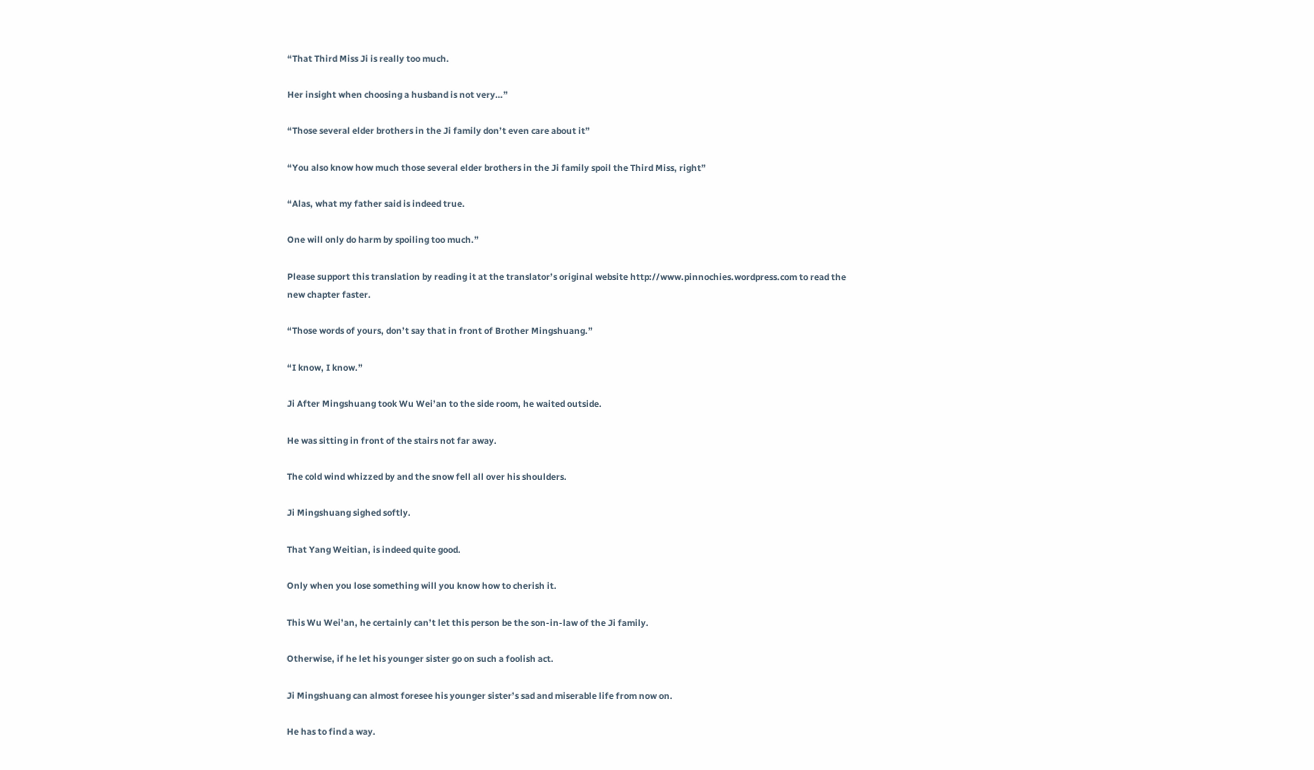“That Third Miss Ji is really too much.

Her insight when choosing a husband is not very…”

“Those several elder brothers in the Ji family don’t even care about it”

“You also know how much those several elder brothers in the Ji family spoil the Third Miss, right”

“Alas, what my father said is indeed true.

One will only do harm by spoiling too much.”

Please support this translation by reading it at the translator’s original website http://www.pinnochies.wordpress.com to read the new chapter faster.

“Those words of yours, don’t say that in front of Brother Mingshuang.”

“I know, I know.”

Ji After Mingshuang took Wu Wei’an to the side room, he waited outside.

He was sitting in front of the stairs not far away.

The cold wind whizzed by and the snow fell all over his shoulders.

Ji Mingshuang sighed softly.

That Yang Weitian, is indeed quite good.

Only when you lose something will you know how to cherish it.

This Wu Wei’an, he certainly can’t let this person be the son-in-law of the Ji family.

Otherwise, if he let his younger sister go on such a foolish act.

Ji Mingshuang can almost foresee his younger sister’s sad and miserable life from now on.

He has to find a way.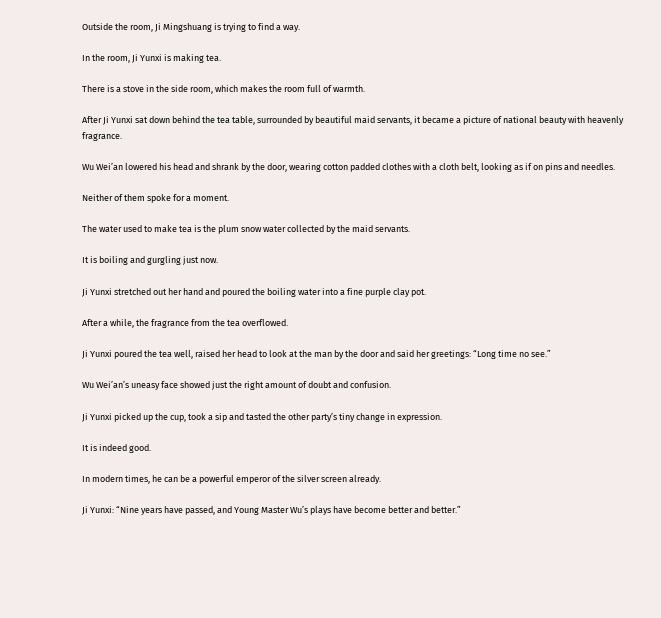Outside the room, Ji Mingshuang is trying to find a way.

In the room, Ji Yunxi is making tea.

There is a stove in the side room, which makes the room full of warmth.

After Ji Yunxi sat down behind the tea table, surrounded by beautiful maid servants, it became a picture of national beauty with heavenly fragrance.

Wu Wei’an lowered his head and shrank by the door, wearing cotton padded clothes with a cloth belt, looking as if on pins and needles.

Neither of them spoke for a moment.

The water used to make tea is the plum snow water collected by the maid servants.

It is boiling and gurgling just now.

Ji Yunxi stretched out her hand and poured the boiling water into a fine purple clay pot.

After a while, the fragrance from the tea overflowed.

Ji Yunxi poured the tea well, raised her head to look at the man by the door and said her greetings: “Long time no see.”

Wu Wei’an’s uneasy face showed just the right amount of doubt and confusion.

Ji Yunxi picked up the cup, took a sip and tasted the other party’s tiny change in expression.

It is indeed good.

In modern times, he can be a powerful emperor of the silver screen already.

Ji Yunxi: “Nine years have passed, and Young Master Wu’s plays have become better and better.”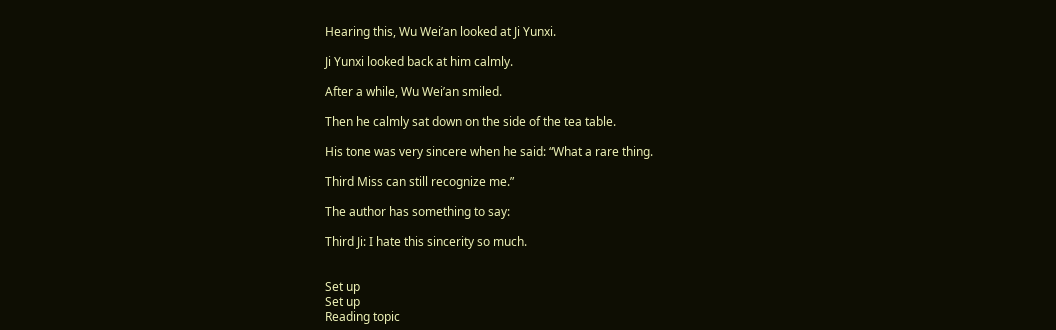Hearing this, Wu Wei’an looked at Ji Yunxi.

Ji Yunxi looked back at him calmly.

After a while, Wu Wei’an smiled.

Then he calmly sat down on the side of the tea table.

His tone was very sincere when he said: “What a rare thing.

Third Miss can still recognize me.”

The author has something to say:

Third Ji: I hate this sincerity so much.


Set up
Set up
Reading topic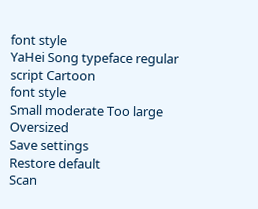font style
YaHei Song typeface regular script Cartoon
font style
Small moderate Too large Oversized
Save settings
Restore default
Scan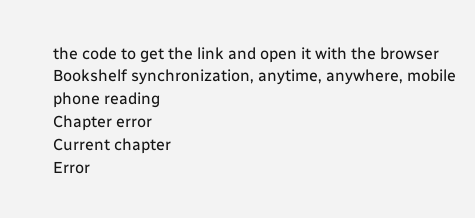the code to get the link and open it with the browser
Bookshelf synchronization, anytime, anywhere, mobile phone reading
Chapter error
Current chapter
Error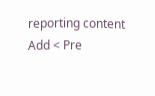reporting content
Add < Pre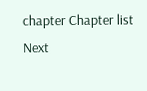chapter Chapter list Next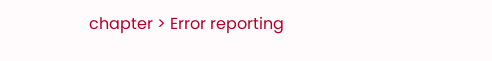chapter > Error reporting